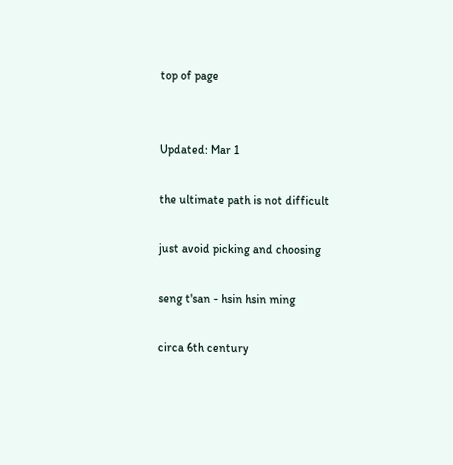top of page


Updated: Mar 1

the ultimate path is not difficult

just avoid picking and choosing

seng t'san - hsin hsin ming

circa 6th century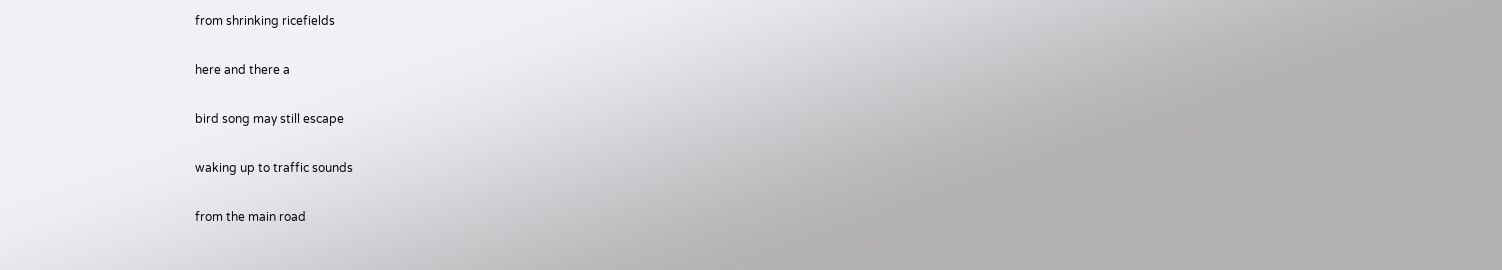from shrinking ricefields

here and there a

bird song may still escape

waking up to traffic sounds

from the main road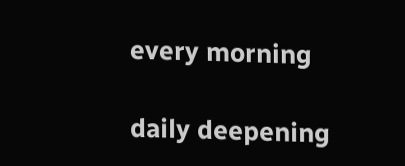every morning

daily deepening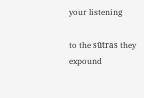your listening

to the sūtras they expound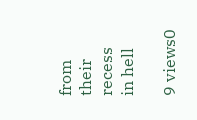from their recess in hell

9 views0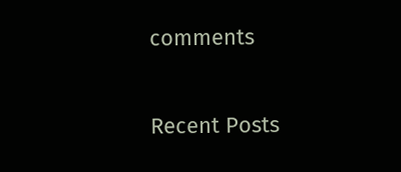comments

Recent Posts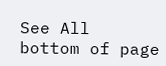See All
bottom of page